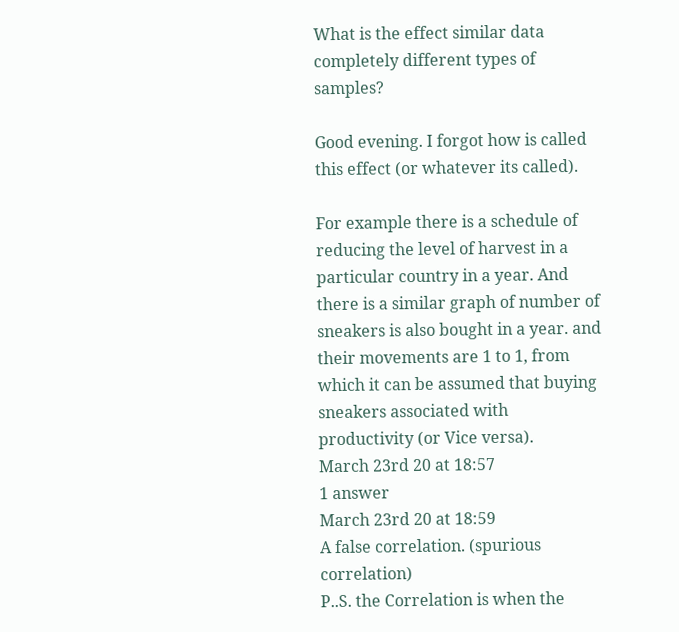What is the effect similar data completely different types of samples?

Good evening. I forgot how is called this effect (or whatever its called).

For example there is a schedule of reducing the level of harvest in a particular country in a year. And there is a similar graph of number of sneakers is also bought in a year. and their movements are 1 to 1, from which it can be assumed that buying sneakers associated with productivity (or Vice versa).
March 23rd 20 at 18:57
1 answer
March 23rd 20 at 18:59
A false correlation. (spurious correlation)
P..S. the Correlation is when the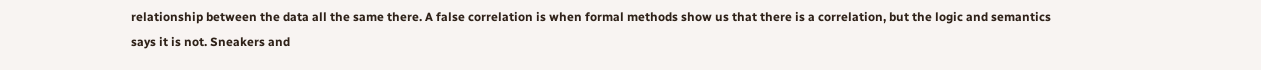relationship between the data all the same there. A false correlation is when formal methods show us that there is a correlation, but the logic and semantics says it is not. Sneakers and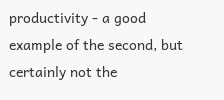productivity - a good example of the second, but certainly not the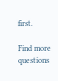first.

Find more questions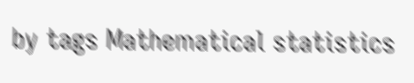by tags Mathematical statistics